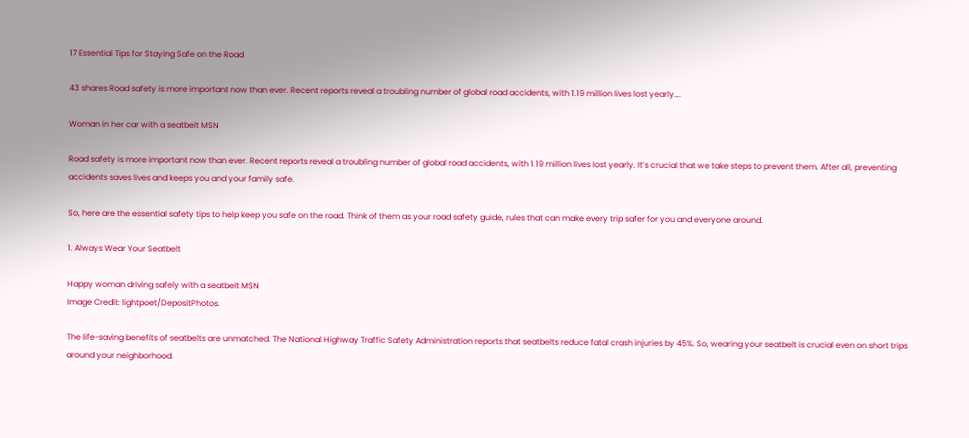17 Essential Tips for Staying Safe on the Road

43 shares Road safety is more important now than ever. Recent reports reveal a troubling number of global road accidents, with 1.19 million lives lost yearly….

Woman in her car with a seatbelt MSN

Road safety is more important now than ever. Recent reports reveal a troubling number of global road accidents, with 1.19 million lives lost yearly. It’s crucial that we take steps to prevent them. After all, preventing accidents saves lives and keeps you and your family safe.

So, here are the essential safety tips to help keep you safe on the road. Think of them as your road safety guide, rules that can make every trip safer for you and everyone around.

1. Always Wear Your Seatbelt

Happy woman driving safely with a seatbelt MSN
Image Credit: lightpoet/DepositPhotos.

The life-saving benefits of seatbelts are unmatched. The National Highway Traffic Safety Administration reports that seatbelts reduce fatal crash injuries by 45%. So, wearing your seatbelt is crucial even on short trips around your neighborhood.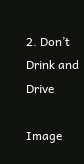2. Don’t Drink and Drive

Image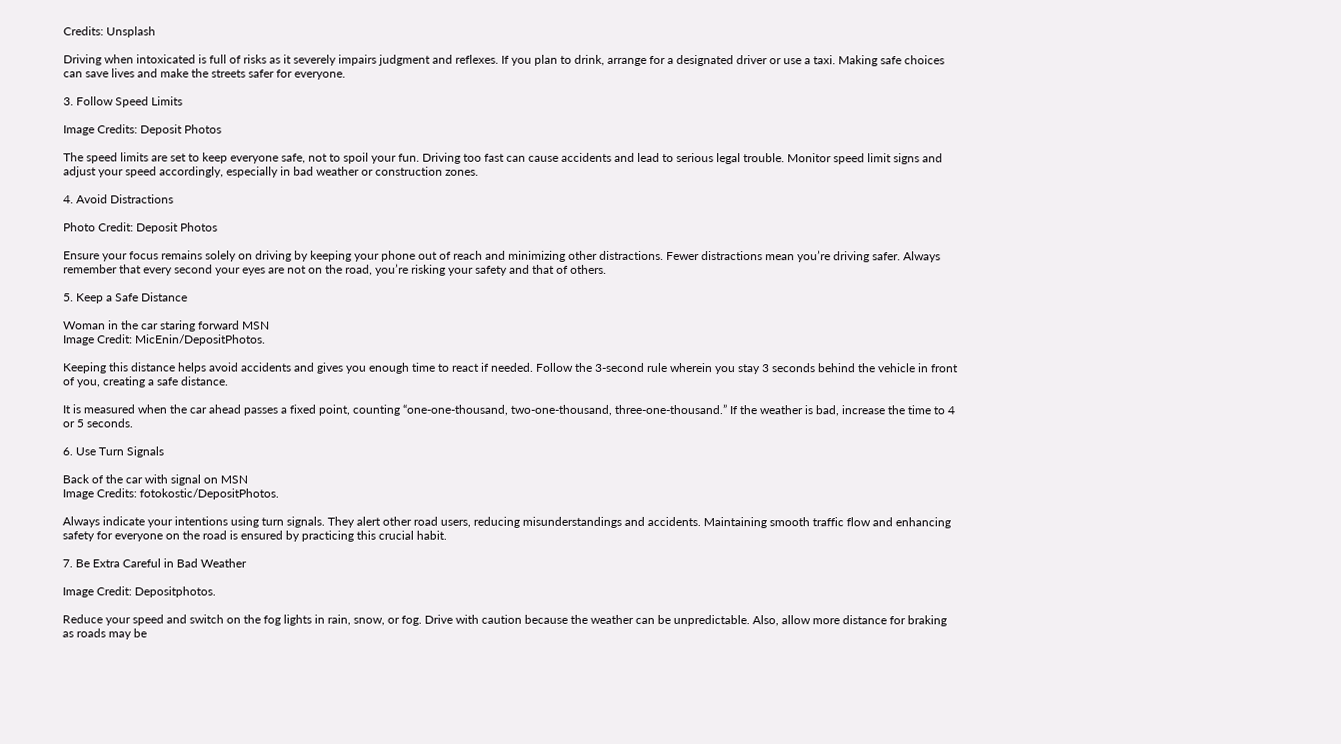Credits: Unsplash

Driving when intoxicated is full of risks as it severely impairs judgment and reflexes. If you plan to drink, arrange for a designated driver or use a taxi. Making safe choices can save lives and make the streets safer for everyone.

3. Follow Speed Limits

Image Credits: Deposit Photos

The speed limits are set to keep everyone safe, not to spoil your fun. Driving too fast can cause accidents and lead to serious legal trouble. Monitor speed limit signs and adjust your speed accordingly, especially in bad weather or construction zones.

4. Avoid Distractions

Photo Credit: Deposit Photos

Ensure your focus remains solely on driving by keeping your phone out of reach and minimizing other distractions. Fewer distractions mean you’re driving safer. Always remember that every second your eyes are not on the road, you’re risking your safety and that of others.

5. Keep a Safe Distance

Woman in the car staring forward MSN
Image Credit: MicEnin/DepositPhotos.

Keeping this distance helps avoid accidents and gives you enough time to react if needed. Follow the 3-second rule wherein you stay 3 seconds behind the vehicle in front of you, creating a safe distance.

It is measured when the car ahead passes a fixed point, counting “one-one-thousand, two-one-thousand, three-one-thousand.” If the weather is bad, increase the time to 4 or 5 seconds.

6. Use Turn Signals

Back of the car with signal on MSN
Image Credits: fotokostic/DepositPhotos.

Always indicate your intentions using turn signals. They alert other road users, reducing misunderstandings and accidents. Maintaining smooth traffic flow and enhancing safety for everyone on the road is ensured by practicing this crucial habit.

7. Be Extra Careful in Bad Weather

Image Credit: Depositphotos.

Reduce your speed and switch on the fog lights in rain, snow, or fog. Drive with caution because the weather can be unpredictable. Also, allow more distance for braking as roads may be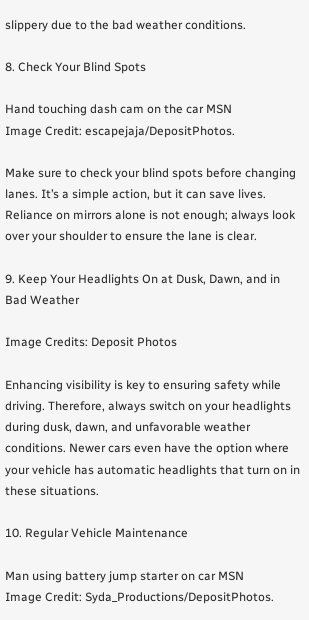slippery due to the bad weather conditions.

8. Check Your Blind Spots

Hand touching dash cam on the car MSN
Image Credit: escapejaja/DepositPhotos.

Make sure to check your blind spots before changing lanes. It’s a simple action, but it can save lives. Reliance on mirrors alone is not enough; always look over your shoulder to ensure the lane is clear.

9. Keep Your Headlights On at Dusk, Dawn, and in Bad Weather

Image Credits: Deposit Photos

Enhancing visibility is key to ensuring safety while driving. Therefore, always switch on your headlights during dusk, dawn, and unfavorable weather conditions. Newer cars even have the option where your vehicle has automatic headlights that turn on in these situations.

10. Regular Vehicle Maintenance

Man using battery jump starter on car MSN
Image Credit: Syda_Productions/DepositPhotos.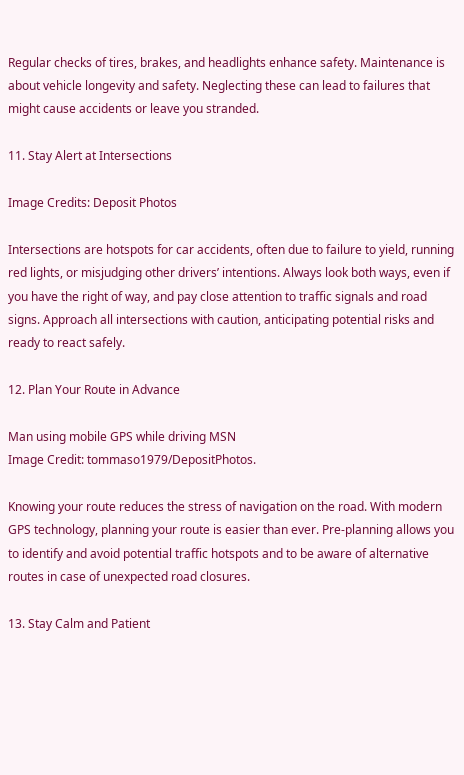Regular checks of tires, brakes, and headlights enhance safety. Maintenance is about vehicle longevity and safety. Neglecting these can lead to failures that might cause accidents or leave you stranded.

11. Stay Alert at Intersections

Image Credits: Deposit Photos

Intersections are hotspots for car accidents, often due to failure to yield, running red lights, or misjudging other drivers’ intentions. Always look both ways, even if you have the right of way, and pay close attention to traffic signals and road signs. Approach all intersections with caution, anticipating potential risks and ready to react safely.

12. Plan Your Route in Advance

Man using mobile GPS while driving MSN
Image Credit: tommaso1979/DepositPhotos.

Knowing your route reduces the stress of navigation on the road. With modern GPS technology, planning your route is easier than ever. Pre-planning allows you to identify and avoid potential traffic hotspots and to be aware of alternative routes in case of unexpected road closures.

13. Stay Calm and Patient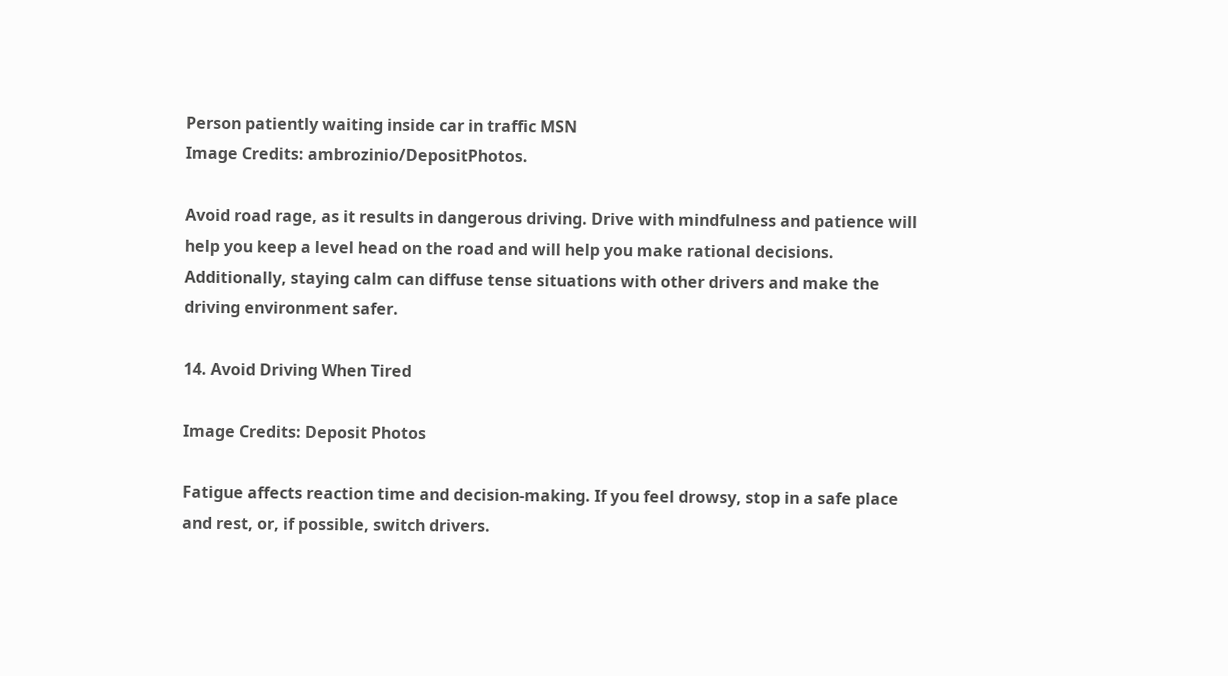Person patiently waiting inside car in traffic MSN
Image Credits: ambrozinio/DepositPhotos.

Avoid road rage, as it results in dangerous driving. Drive with mindfulness and patience will help you keep a level head on the road and will help you make rational decisions. Additionally, staying calm can diffuse tense situations with other drivers and make the driving environment safer.

14. Avoid Driving When Tired

Image Credits: Deposit Photos

Fatigue affects reaction time and decision-making. If you feel drowsy, stop in a safe place and rest, or, if possible, switch drivers.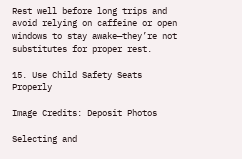Rest well before long trips and avoid relying on caffeine or open windows to stay awake—they’re not substitutes for proper rest.

15. Use Child Safety Seats Properly

Image Credits: Deposit Photos

Selecting and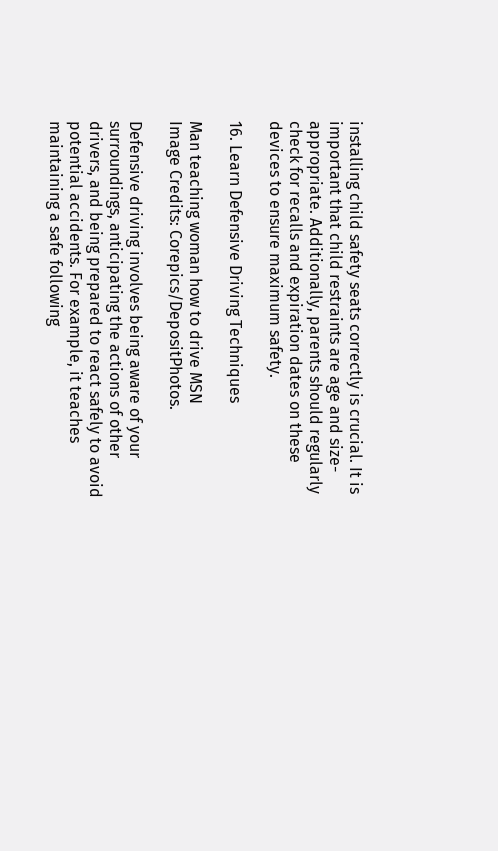installing child safety seats correctly is crucial. It is important that child restraints are age and size-appropriate. Additionally, parents should regularly check for recalls and expiration dates on these devices to ensure maximum safety.

16. Learn Defensive Driving Techniques

Man teaching woman how to drive MSN
Image Credits: Corepics/DepositPhotos.

Defensive driving involves being aware of your surroundings, anticipating the actions of other drivers, and being prepared to react safely to avoid potential accidents. For example, it teaches maintaining a safe following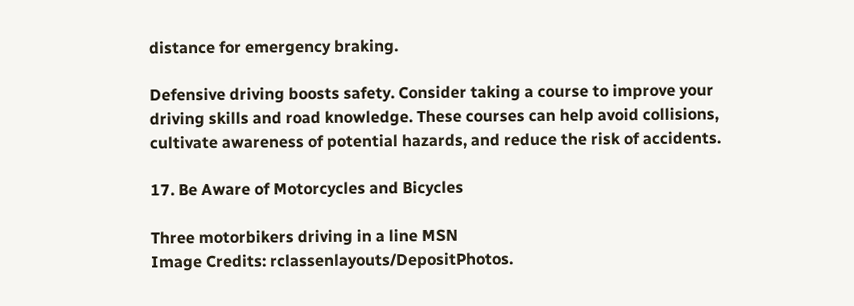distance for emergency braking.

Defensive driving boosts safety. Consider taking a course to improve your driving skills and road knowledge. These courses can help avoid collisions, cultivate awareness of potential hazards, and reduce the risk of accidents.

17. Be Aware of Motorcycles and Bicycles

Three motorbikers driving in a line MSN
Image Credits: rclassenlayouts/DepositPhotos.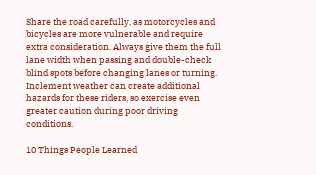Share the road carefully, as motorcycles and bicycles are more vulnerable and require extra consideration. Always give them the full lane width when passing and double-check blind spots before changing lanes or turning. Inclement weather can create additional hazards for these riders, so exercise even greater caution during poor driving conditions.

10 Things People Learned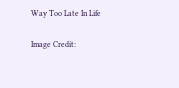Way Too Late In Life

Image Credit: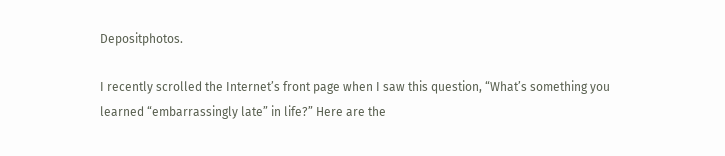Depositphotos.

I recently scrolled the Internet’s front page when I saw this question, “What’s something you learned “embarrassingly late” in life?” Here are the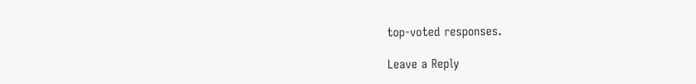top-voted responses.

Leave a Reply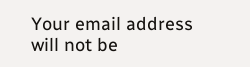Your email address will not be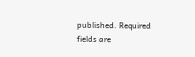published. Required fields are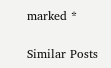marked *

Similar Posts